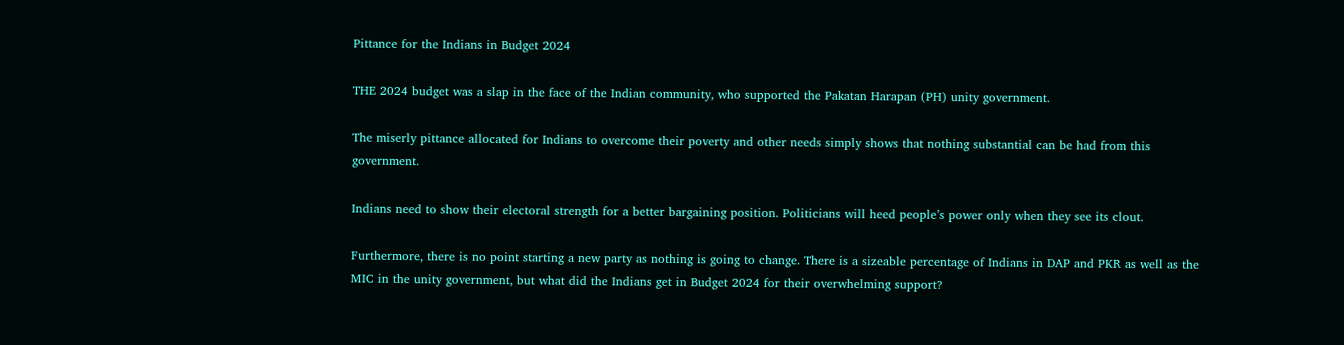Pittance for the Indians in Budget 2024

THE 2024 budget was a slap in the face of the Indian community, who supported the Pakatan Harapan (PH) unity government.

The miserly pittance allocated for Indians to overcome their poverty and other needs simply shows that nothing substantial can be had from this government.

Indians need to show their electoral strength for a better bargaining position. Politicians will heed people’s power only when they see its clout.

Furthermore, there is no point starting a new party as nothing is going to change. There is a sizeable percentage of Indians in DAP and PKR as well as the MIC in the unity government, but what did the Indians get in Budget 2024 for their overwhelming support?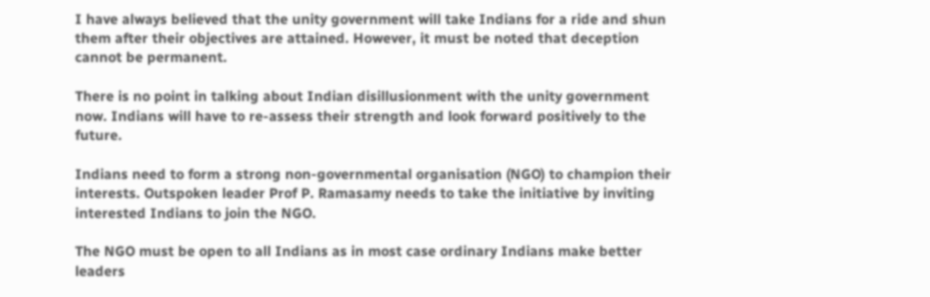I have always believed that the unity government will take Indians for a ride and shun them after their objectives are attained. However, it must be noted that deception cannot be permanent.

There is no point in talking about Indian disillusionment with the unity government now. Indians will have to re-assess their strength and look forward positively to the future.

Indians need to form a strong non-governmental organisation (NGO) to champion their interests. Outspoken leader Prof P. Ramasamy needs to take the initiative by inviting interested Indians to join the NGO.

The NGO must be open to all Indians as in most case ordinary Indians make better leaders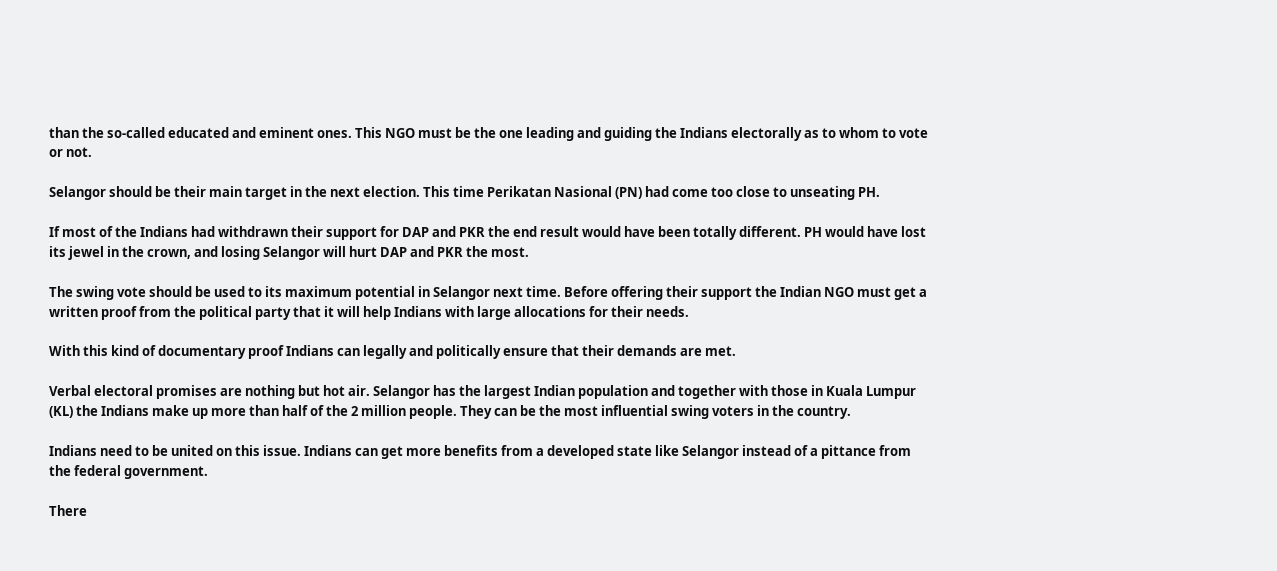than the so-called educated and eminent ones. This NGO must be the one leading and guiding the Indians electorally as to whom to vote or not.

Selangor should be their main target in the next election. This time Perikatan Nasional (PN) had come too close to unseating PH.

If most of the Indians had withdrawn their support for DAP and PKR the end result would have been totally different. PH would have lost its jewel in the crown, and losing Selangor will hurt DAP and PKR the most.

The swing vote should be used to its maximum potential in Selangor next time. Before offering their support the Indian NGO must get a written proof from the political party that it will help Indians with large allocations for their needs.

With this kind of documentary proof Indians can legally and politically ensure that their demands are met.

Verbal electoral promises are nothing but hot air. Selangor has the largest Indian population and together with those in Kuala Lumpur (KL) the Indians make up more than half of the 2 million people. They can be the most influential swing voters in the country.

Indians need to be united on this issue. Indians can get more benefits from a developed state like Selangor instead of a pittance from the federal government.

There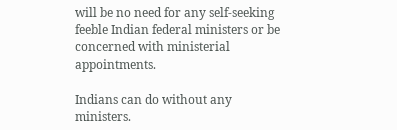will be no need for any self-seeking feeble Indian federal ministers or be concerned with ministerial appointments.

Indians can do without any ministers.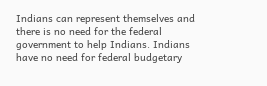Indians can represent themselves and there is no need for the federal government to help Indians. Indians have no need for federal budgetary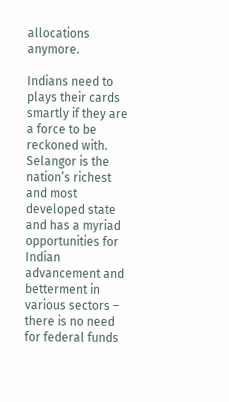allocations anymore.

Indians need to plays their cards smartly if they are a force to be reckoned with. Selangor is the nation’s richest and most developed state and has a myriad opportunities for Indian advancement and betterment in various sectors – there is no need for federal funds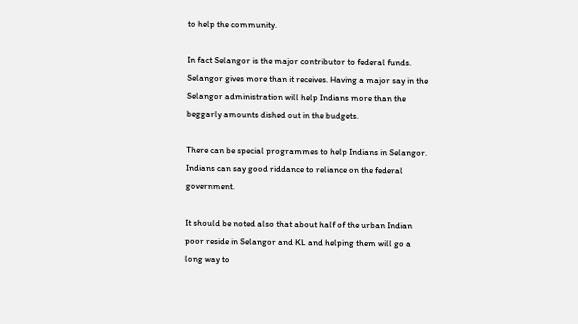to help the community.

In fact Selangor is the major contributor to federal funds. Selangor gives more than it receives. Having a major say in the Selangor administration will help Indians more than the beggarly amounts dished out in the budgets.

There can be special programmes to help Indians in Selangor. Indians can say good riddance to reliance on the federal government.

It should be noted also that about half of the urban Indian poor reside in Selangor and KL and helping them will go a long way to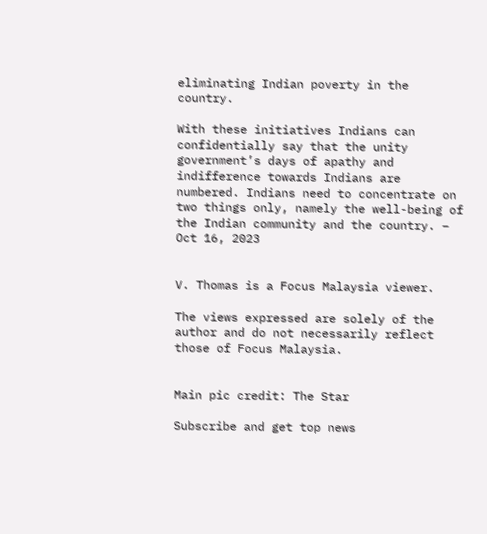eliminating Indian poverty in the country.

With these initiatives Indians can confidentially say that the unity government’s days of apathy and indifference towards Indians are numbered. Indians need to concentrate on two things only, namely the well-being of the Indian community and the country. – Oct 16, 2023


V. Thomas is a Focus Malaysia viewer.

The views expressed are solely of the author and do not necessarily reflect those of Focus Malaysia.


Main pic credit: The Star

Subscribe and get top news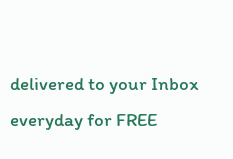delivered to your Inbox everyday for FREE